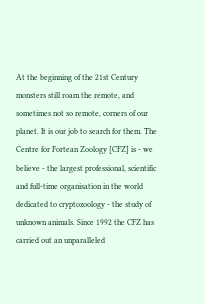At the beginning of the 21st Century monsters still roam the remote, and sometimes not so remote, corners of our planet. It is our job to search for them. The Centre for Fortean Zoology [CFZ] is - we believe - the largest professional, scientific and full-time organisation in the world dedicated to cryptozoology - the study of unknown animals. Since 1992 the CFZ has carried out an unparalleled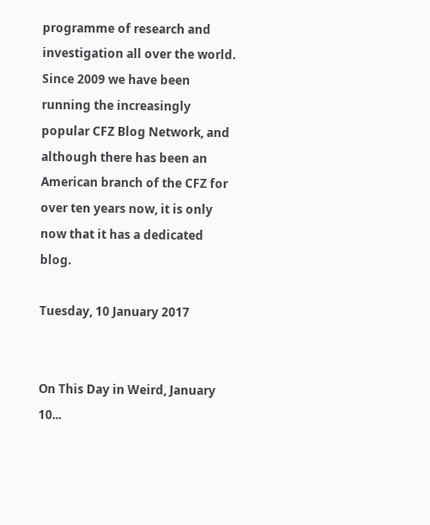programme of research and investigation all over the world. Since 2009 we have been running the increasingly popular CFZ Blog Network, and although there has been an American branch of the CFZ for over ten years now, it is only now that it has a dedicated blog.

Tuesday, 10 January 2017


On This Day in Weird, January 10...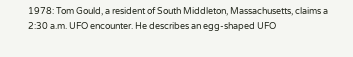1978: Tom Gould, a resident of South Middleton, Massachusetts, claims a 2:30 a.m. UFO encounter. He describes an egg-shaped UFO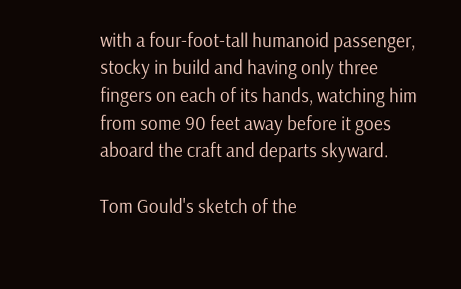with a four-foot-tall humanoid passenger, stocky in build and having only three fingers on each of its hands, watching him from some 90 feet away before it goes aboard the craft and departs skyward.

Tom Gould's sketch of the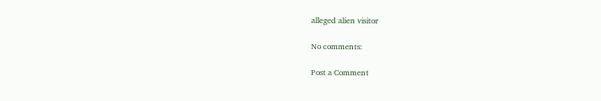alleged alien visitor

No comments:

Post a Comment